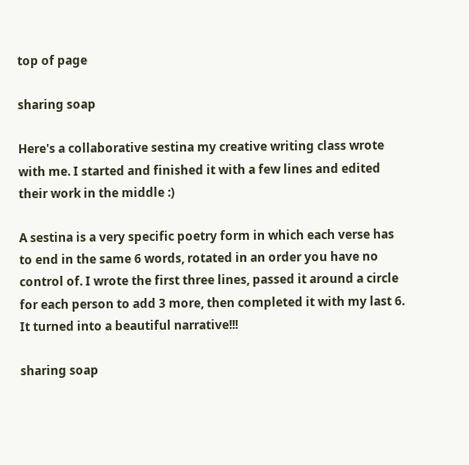top of page

sharing soap

Here's a collaborative sestina my creative writing class wrote with me. I started and finished it with a few lines and edited their work in the middle :)

A sestina is a very specific poetry form in which each verse has to end in the same 6 words, rotated in an order you have no control of. I wrote the first three lines, passed it around a circle for each person to add 3 more, then completed it with my last 6. It turned into a beautiful narrative!!!

sharing soap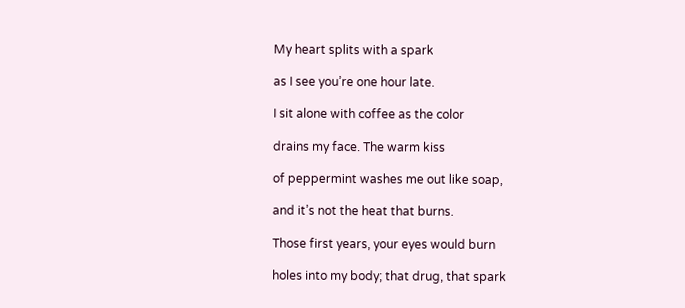My heart splits with a spark

as I see you’re one hour late.

I sit alone with coffee as the color

drains my face. The warm kiss

of peppermint washes me out like soap,

and it’s not the heat that burns.

Those first years, your eyes would burn

holes into my body; that drug, that spark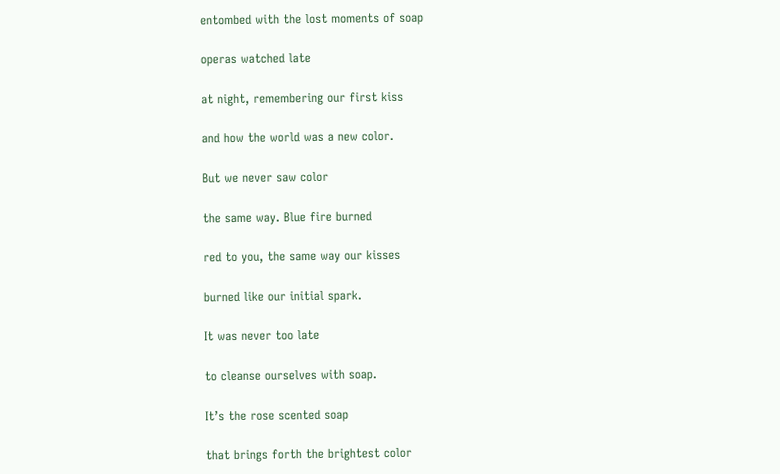entombed with the lost moments of soap

operas watched late

at night, remembering our first kiss

and how the world was a new color.

But we never saw color

the same way. Blue fire burned

red to you, the same way our kisses

burned like our initial spark.

It was never too late

to cleanse ourselves with soap.

It’s the rose scented soap

that brings forth the brightest color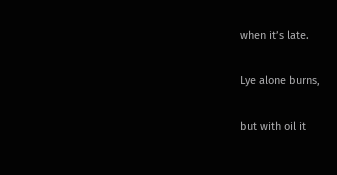when it’s late.

Lye alone burns,

but with oil it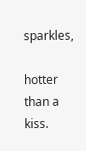sparkles,

hotter than a kiss.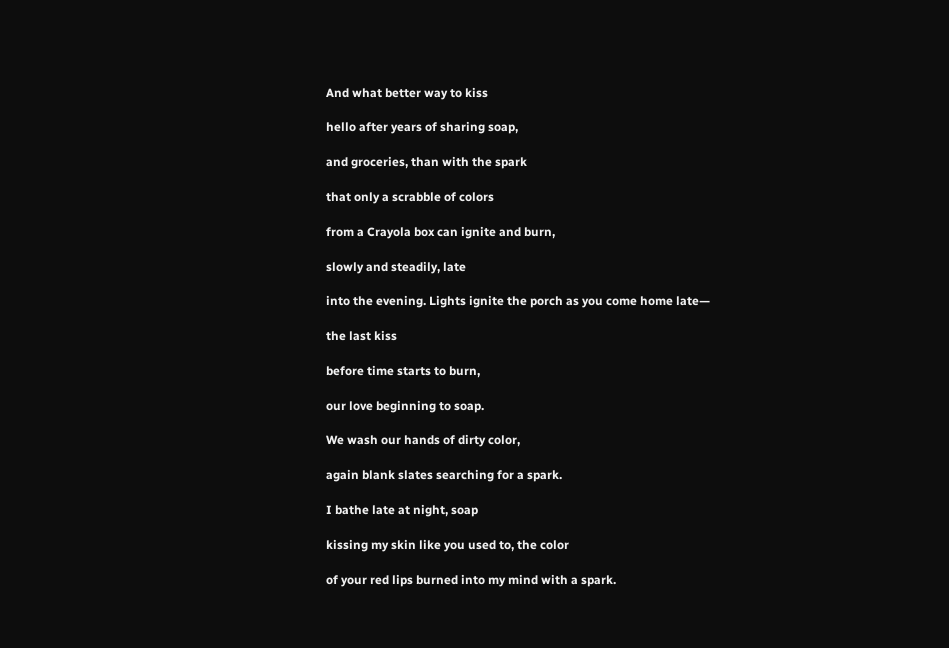And what better way to kiss

hello after years of sharing soap,

and groceries, than with the spark

that only a scrabble of colors

from a Crayola box can ignite and burn,

slowly and steadily, late

into the evening. Lights ignite the porch as you come home late—

the last kiss

before time starts to burn,

our love beginning to soap.

We wash our hands of dirty color,

again blank slates searching for a spark.

I bathe late at night, soap

kissing my skin like you used to, the color

of your red lips burned into my mind with a spark.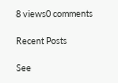8 views0 comments

Recent Posts

See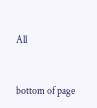All


bottom of page